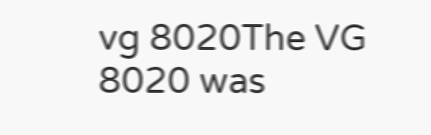vg 8020The VG 8020 was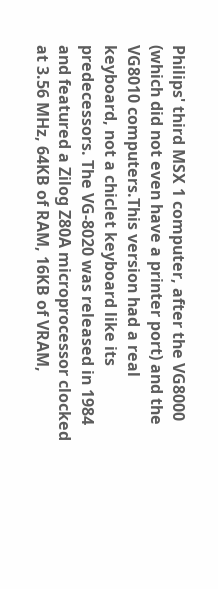Philips' third MSX 1 computer, after the VG8000 (which did not even have a printer port) and the VG8010 computers.This version had a real keyboard, not a chiclet keyboard like its predecessors. The VG-8020 was released in 1984 and featured a Zilog Z80A microprocessor clocked at 3.56 MHz, 64KB of RAM, 16KB of VRAM,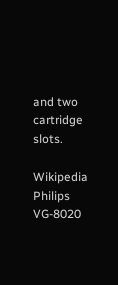and two cartridge slots.

Wikipedia Philips VG-8020